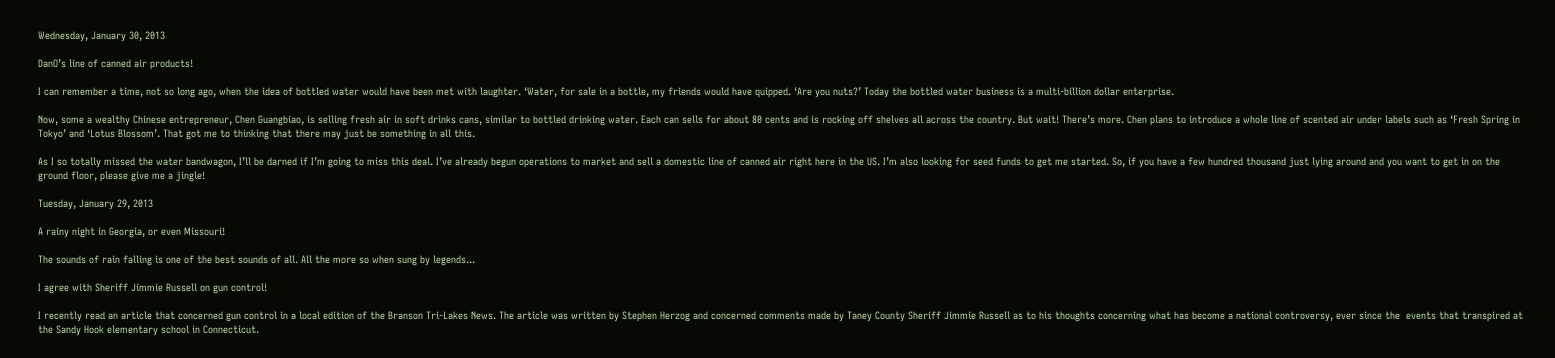Wednesday, January 30, 2013

DanO’s line of canned air products!

I can remember a time, not so long ago, when the idea of bottled water would have been met with laughter. ‘Water, for sale in a bottle, my friends would have quipped. ‘Are you nuts?’ Today the bottled water business is a multi-billion dollar enterprise.

Now, some a wealthy Chinese entrepreneur, Chen Guangbiao, is selling fresh air in soft drinks cans, similar to bottled drinking water. Each can sells for about 80 cents and is rocking off shelves all across the country. But wait! There’s more. Chen plans to introduce a whole line of scented air under labels such as ‘Fresh Spring in Tokyo’ and ‘Lotus Blossom’. That got me to thinking that there may just be something in all this.

As I so totally missed the water bandwagon, I’ll be darned if I’m going to miss this deal. I’ve already begun operations to market and sell a domestic line of canned air right here in the US. I’m also looking for seed funds to get me started. So, if you have a few hundred thousand just lying around and you want to get in on the ground floor, please give me a jingle!

Tuesday, January 29, 2013

A rainy night in Georgia, or even Missouri!

The sounds of rain falling is one of the best sounds of all. All the more so when sung by legends...

I agree with Sheriff Jimmie Russell on gun control!

I recently read an article that concerned gun control in a local edition of the Branson Tri-Lakes News. The article was written by Stephen Herzog and concerned comments made by Taney County Sheriff Jimmie Russell as to his thoughts concerning what has become a national controversy, ever since the  events that transpired at the Sandy Hook elementary school in Connecticut.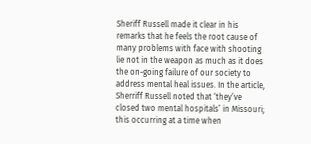Sheriff Russell made it clear in his remarks that he feels the root cause of many problems with face with shooting lie not in the weapon as much as it does the on-going failure of our society to address mental heal issues. In the article, Sherriff Russell noted that ‘they’ve closed two mental hospitals’ in Missouri; this occurring at a time when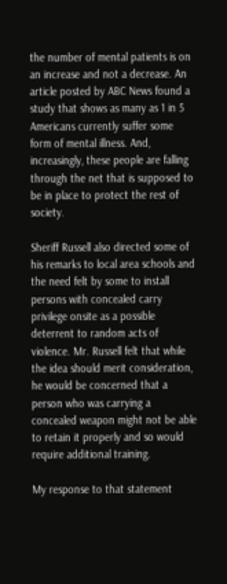the number of mental patients is on an increase and not a decrease. An article posted by ABC News found a study that shows as many as 1 in 5 Americans currently suffer some form of mental illness. And, increasingly, these people are falling through the net that is supposed to be in place to protect the rest of society.

Sheriff Russell also directed some of his remarks to local area schools and the need felt by some to install persons with concealed carry privilege onsite as a possible deterrent to random acts of violence. Mr. Russell felt that while the idea should merit consideration, he would be concerned that a person who was carrying a concealed weapon might not be able to retain it properly and so would require additional training.

My response to that statement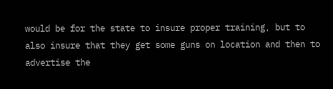would be for the state to insure proper training, but to also insure that they get some guns on location and then to advertise the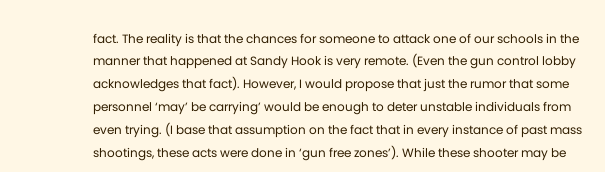fact. The reality is that the chances for someone to attack one of our schools in the manner that happened at Sandy Hook is very remote. (Even the gun control lobby acknowledges that fact). However, I would propose that just the rumor that some personnel ‘may’ be carrying’ would be enough to deter unstable individuals from even trying. (I base that assumption on the fact that in every instance of past mass shootings, these acts were done in ‘gun free zones’). While these shooter may be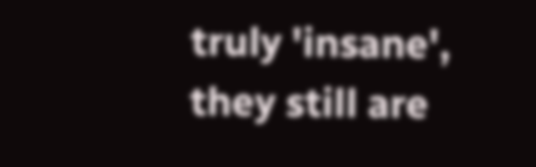truly 'insane', they still are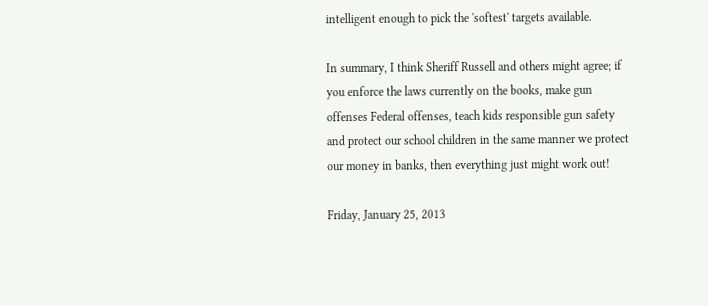intelligent enough to pick the 'softest' targets available.

In summary, I think Sheriff Russell and others might agree; if you enforce the laws currently on the books, make gun offenses Federal offenses, teach kids responsible gun safety and protect our school children in the same manner we protect our money in banks, then everything just might work out!

Friday, January 25, 2013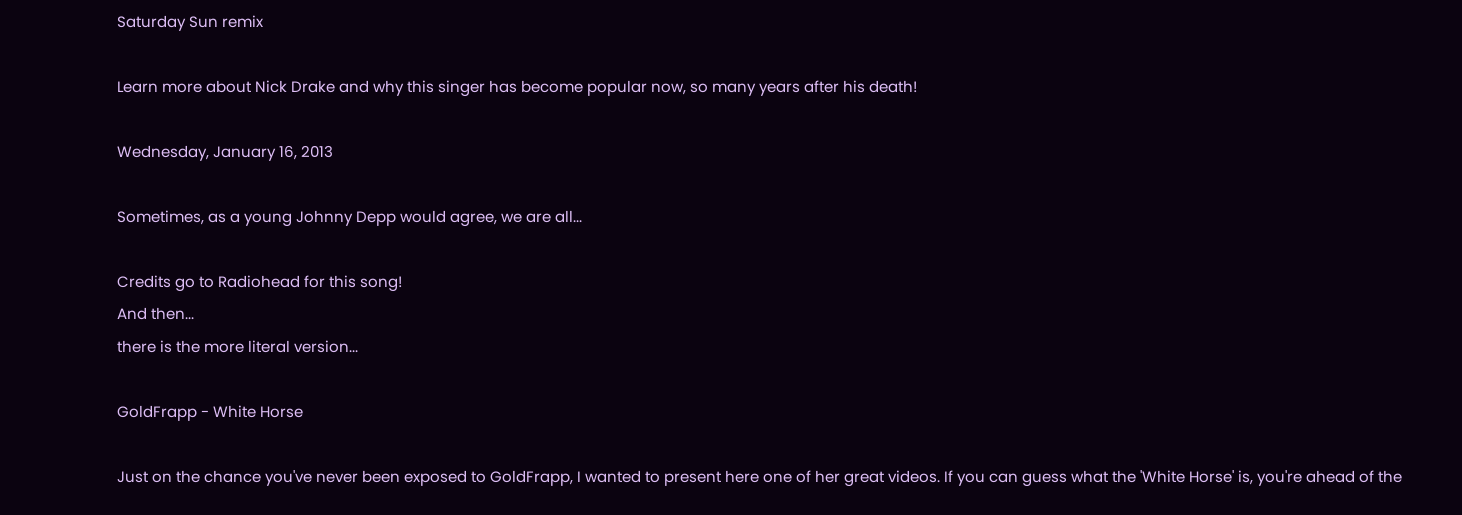Saturday Sun remix

Learn more about Nick Drake and why this singer has become popular now, so many years after his death!

Wednesday, January 16, 2013

Sometimes, as a young Johnny Depp would agree, we are all...

Credits go to Radiohead for this song!
And then...
there is the more literal version...

GoldFrapp - White Horse

Just on the chance you've never been exposed to GoldFrapp, I wanted to present here one of her great videos. If you can guess what the 'White Horse' is, you're ahead of the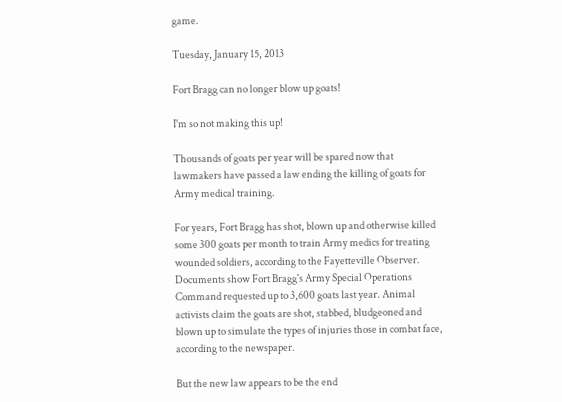game.

Tuesday, January 15, 2013

Fort Bragg can no longer blow up goats!

I'm so not making this up!

Thousands of goats per year will be spared now that lawmakers have passed a law ending the killing of goats for Army medical training.

For years, Fort Bragg has shot, blown up and otherwise killed some 300 goats per month to train Army medics for treating wounded soldiers, according to the Fayetteville Observer. Documents show Fort Bragg's Army Special Operations Command requested up to 3,600 goats last year. Animal activists claim the goats are shot, stabbed, bludgeoned and blown up to simulate the types of injuries those in combat face, according to the newspaper.

But the new law appears to be the end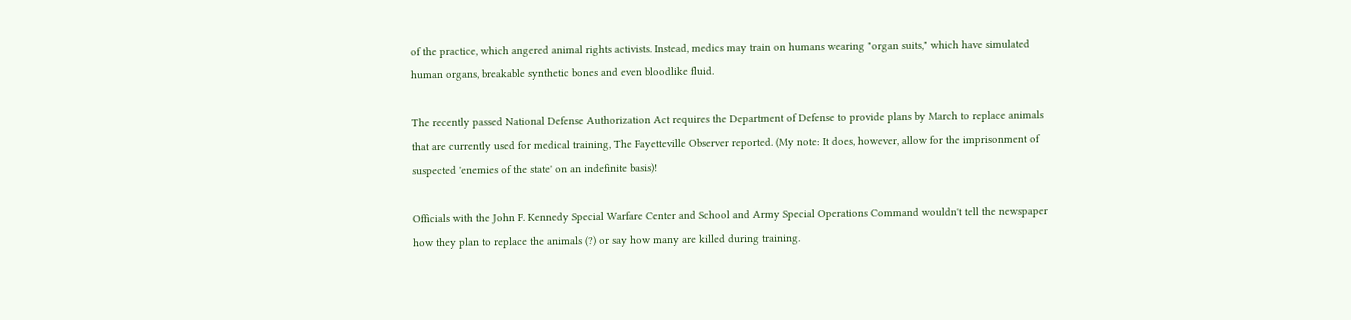of the practice, which angered animal rights activists. Instead, medics may train on humans wearing "organ suits," which have simulated human organs, breakable synthetic bones and even bloodlike fluid.

The recently passed National Defense Authorization Act requires the Department of Defense to provide plans by March to replace animals that are currently used for medical training, The Fayetteville Observer reported. (My note: It does, however, allow for the imprisonment of suspected 'enemies of the state' on an indefinite basis)!

Officials with the John F. Kennedy Special Warfare Center and School and Army Special Operations Command wouldn't tell the newspaper how they plan to replace the animals (?) or say how many are killed during training.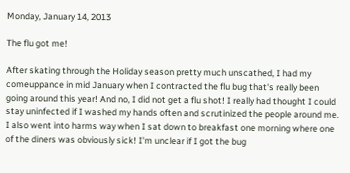Monday, January 14, 2013

The flu got me!

After skating through the Holiday season pretty much unscathed, I had my comeuppance in mid January when I contracted the flu bug that's really been going around this year! And no, I did not get a flu shot! I really had thought I could stay uninfected if I washed my hands often and scrutinized the people around me. I also went into harms way when I sat down to breakfast one morning where one of the diners was obviously sick! I'm unclear if I got the bug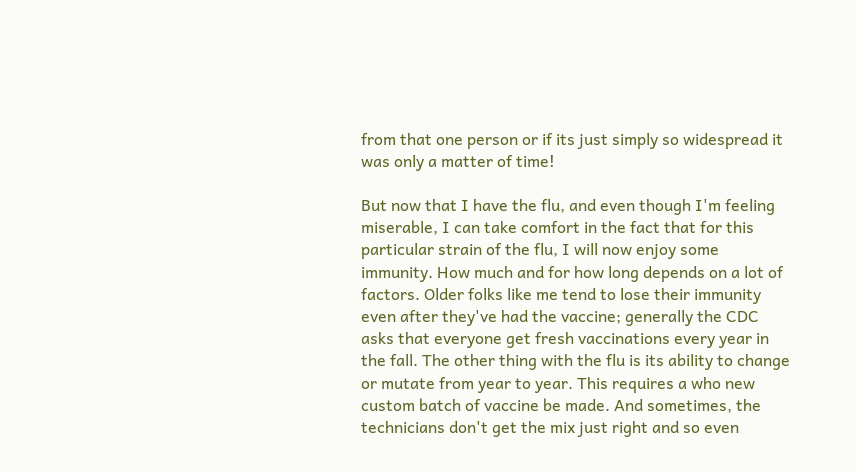from that one person or if its just simply so widespread it was only a matter of time!

But now that I have the flu, and even though I'm feeling miserable, I can take comfort in the fact that for this particular strain of the flu, I will now enjoy some immunity. How much and for how long depends on a lot of factors. Older folks like me tend to lose their immunity even after they've had the vaccine; generally the CDC asks that everyone get fresh vaccinations every year in the fall. The other thing with the flu is its ability to change or mutate from year to year. This requires a who new custom batch of vaccine be made. And sometimes, the technicians don't get the mix just right and so even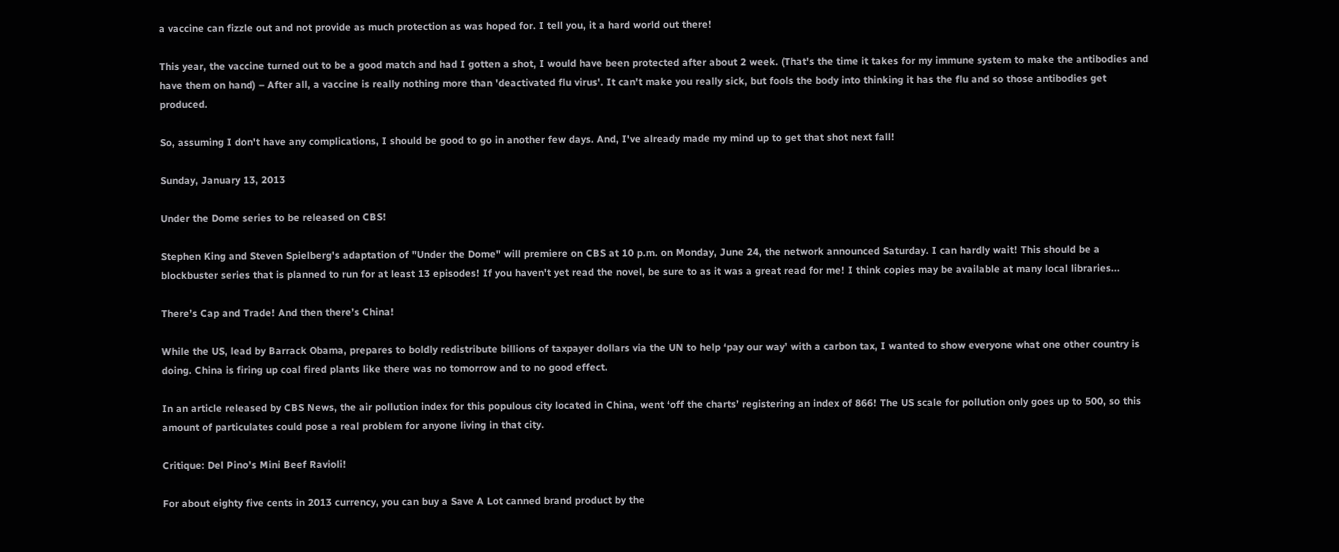a vaccine can fizzle out and not provide as much protection as was hoped for. I tell you, it a hard world out there!

This year, the vaccine turned out to be a good match and had I gotten a shot, I would have been protected after about 2 week. (That's the time it takes for my immune system to make the antibodies and have them on hand) – After all, a vaccine is really nothing more than 'deactivated flu virus'. It can't make you really sick, but fools the body into thinking it has the flu and so those antibodies get produced.

So, assuming I don't have any complications, I should be good to go in another few days. And, I've already made my mind up to get that shot next fall!

Sunday, January 13, 2013

Under the Dome series to be released on CBS!

Stephen King and Steven Spielberg's adaptation of "Under the Dome" will premiere on CBS at 10 p.m. on Monday, June 24, the network announced Saturday. I can hardly wait! This should be a blockbuster series that is planned to run for at least 13 episodes! If you haven't yet read the novel, be sure to as it was a great read for me! I think copies may be available at many local libraries...

There’s Cap and Trade! And then there’s China!

While the US, lead by Barrack Obama, prepares to boldly redistribute billions of taxpayer dollars via the UN to help ‘pay our way’ with a carbon tax, I wanted to show everyone what one other country is doing. China is firing up coal fired plants like there was no tomorrow and to no good effect.

In an article released by CBS News, the air pollution index for this populous city located in China, went ‘off the charts’ registering an index of 866! The US scale for pollution only goes up to 500, so this amount of particulates could pose a real problem for anyone living in that city.

Critique: Del Pino’s Mini Beef Ravioli!

For about eighty five cents in 2013 currency, you can buy a Save A Lot canned brand product by the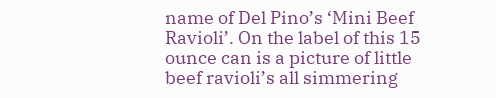name of Del Pino’s ‘Mini Beef Ravioli’. On the label of this 15 ounce can is a picture of little beef ravioli’s all simmering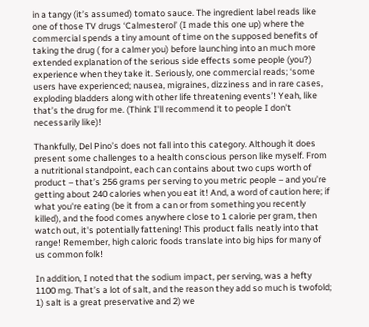in a tangy (it’s assumed) tomato sauce. The ingredient label reads like one of those TV drugs ‘Calmesterol’ (I made this one up) where the commercial spends a tiny amount of time on the supposed benefits of taking the drug ( for a calmer you) before launching into an much more extended explanation of the serious side effects some people (you?) experience when they take it. Seriously, one commercial reads; ‘some users have experienced; nausea, migraines, dizziness and in rare cases, exploding bladders along with other life threatening events’! Yeah, like that’s the drug for me. (Think I'll recommend it to people I don't necessarily like)!

Thankfully, Del Pino’s does not fall into this category. Although it does present some challenges to a health conscious person like myself. From a nutritional standpoint, each can contains about two cups worth of product – that’s 256 grams per serving to you metric people – and you’re getting about 240 calories when you eat it! And, a word of caution here; if what you're eating (be it from a can or from something you recently killed), and the food comes anywhere close to 1 calorie per gram, then watch out, it's potentially fattening! This product falls neatly into that range! Remember, high caloric foods translate into big hips for many of us common folk!

In addition, I noted that the sodium impact, per serving, was a hefty 1100 mg. That’s a lot of salt, and the reason they add so much is twofold; 1) salt is a great preservative and 2) we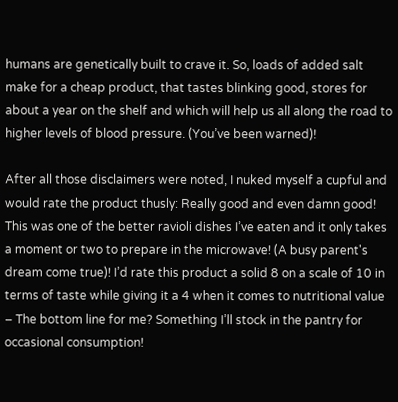humans are genetically built to crave it. So, loads of added salt make for a cheap product, that tastes blinking good, stores for about a year on the shelf and which will help us all along the road to higher levels of blood pressure. (You’ve been warned)!

After all those disclaimers were noted, I nuked myself a cupful and would rate the product thusly: Really good and even damn good! This was one of the better ravioli dishes I’ve eaten and it only takes a moment or two to prepare in the microwave! (A busy parent's dream come true)! I’d rate this product a solid 8 on a scale of 10 in terms of taste while giving it a 4 when it comes to nutritional value – The bottom line for me? Something I’ll stock in the pantry for occasional consumption!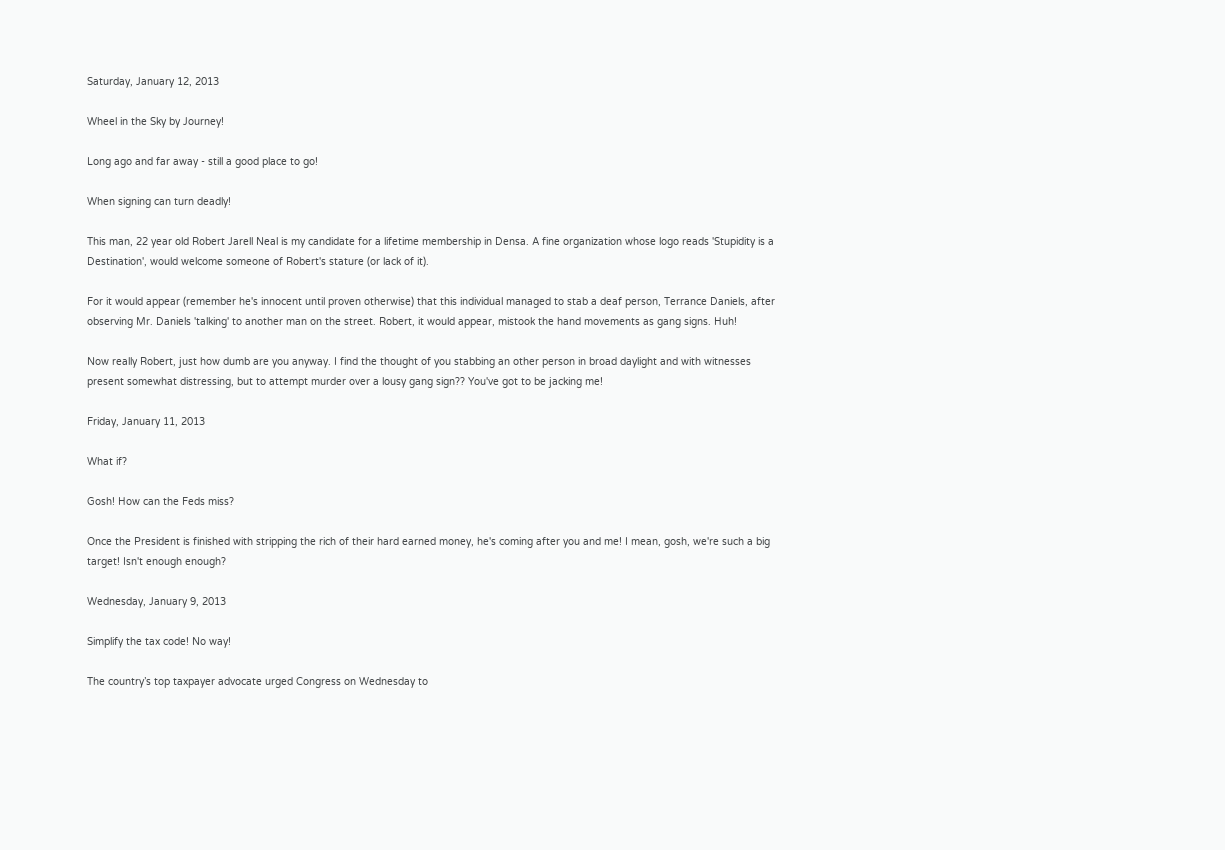Saturday, January 12, 2013

Wheel in the Sky by Journey!

Long ago and far away - still a good place to go!

When signing can turn deadly!

This man, 22 year old Robert Jarell Neal is my candidate for a lifetime membership in Densa. A fine organization whose logo reads 'Stupidity is a Destination', would welcome someone of Robert's stature (or lack of it).

For it would appear (remember he's innocent until proven otherwise) that this individual managed to stab a deaf person, Terrance Daniels, after observing Mr. Daniels 'talking' to another man on the street. Robert, it would appear, mistook the hand movements as gang signs. Huh!

Now really Robert, just how dumb are you anyway. I find the thought of you stabbing an other person in broad daylight and with witnesses present somewhat distressing, but to attempt murder over a lousy gang sign?? You've got to be jacking me!

Friday, January 11, 2013

What if?

Gosh! How can the Feds miss?

Once the President is finished with stripping the rich of their hard earned money, he's coming after you and me! I mean, gosh, we're such a big target! Isn't enough enough?

Wednesday, January 9, 2013

Simplify the tax code! No way!

The country’s top taxpayer advocate urged Congress on Wednesday to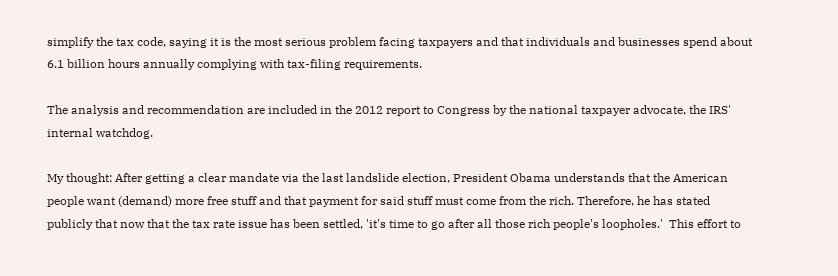simplify the tax code, saying it is the most serious problem facing taxpayers and that individuals and businesses spend about 6.1 billion hours annually complying with tax-filing requirements.

The analysis and recommendation are included in the 2012 report to Congress by the national taxpayer advocate, the IRS' internal watchdog.

My thought: After getting a clear mandate via the last landslide election, President Obama understands that the American people want (demand) more free stuff and that payment for said stuff must come from the rich. Therefore, he has stated publicly that now that the tax rate issue has been settled, 'it's time to go after all those rich people's loopholes.'  This effort to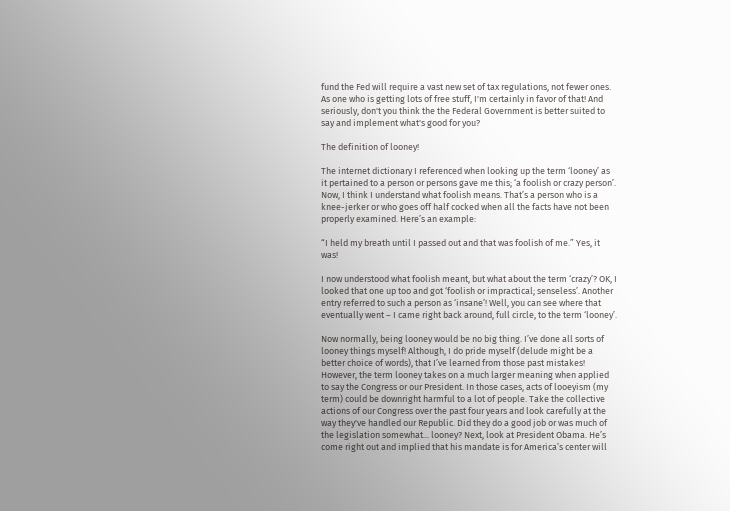fund the Fed will require a vast new set of tax regulations, not fewer ones. As one who is getting lots of free stuff, I'm certainly in favor of that! And seriously, don't you think the the Federal Government is better suited to say and implement what's good for you?

The definition of looney!

The internet dictionary I referenced when looking up the term ‘looney’ as it pertained to a person or persons gave me this; ‘a foolish or crazy person’. Now, I think I understand what foolish means. That’s a person who is a knee-jerker or who goes off half cocked when all the facts have not been properly examined. Here’s an example:

“I held my breath until I passed out and that was foolish of me.” Yes, it was!

I now understood what foolish meant, but what about the term ‘crazy’? OK, I looked that one up too and got ‘foolish or impractical; senseless’. Another entry referred to such a person as ‘insane’! Well, you can see where that eventually went – I came right back around, full circle, to the term ‘looney’.

Now normally, being looney would be no big thing. I’ve done all sorts of looney things myself! Although, I do pride myself (delude might be a better choice of words), that I’ve learned from those past mistakes! However, the term looney takes on a much larger meaning when applied to say the Congress or our President. In those cases, acts of looeyism (my term) could be downright harmful to a lot of people. Take the collective actions of our Congress over the past four years and look carefully at the way they've handled our Republic. Did they do a good job or was much of the legislation somewhat... looney? Next, look at President Obama. He’s come right out and implied that his mandate is for America’s center will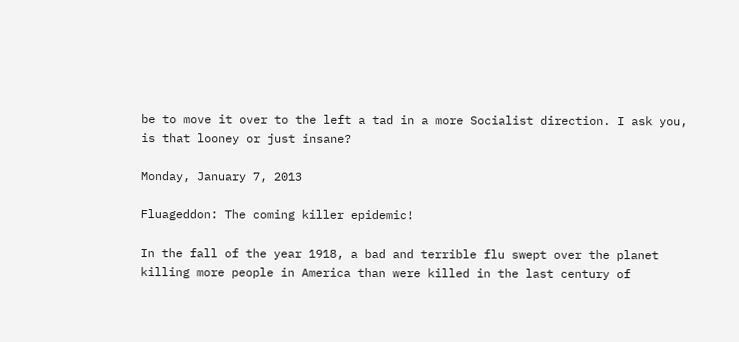be to move it over to the left a tad in a more Socialist direction. I ask you, is that looney or just insane?

Monday, January 7, 2013

Fluageddon: The coming killer epidemic!

In the fall of the year 1918, a bad and terrible flu swept over the planet killing more people in America than were killed in the last century of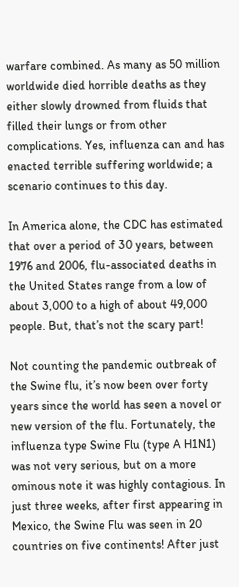warfare combined. As many as 50 million worldwide died horrible deaths as they either slowly drowned from fluids that filled their lungs or from other complications. Yes, influenza can and has enacted terrible suffering worldwide; a scenario continues to this day.

In America alone, the CDC has estimated that over a period of 30 years, between 1976 and 2006, flu-associated deaths in the United States range from a low of about 3,000 to a high of about 49,000 people. But, that’s not the scary part!

Not counting the pandemic outbreak of the Swine flu, it’s now been over forty years since the world has seen a novel or new version of the flu. Fortunately, the influenza type Swine Flu (type A H1N1) was not very serious, but on a more ominous note it was highly contagious. In just three weeks, after first appearing in Mexico, the Swine Flu was seen in 20 countries on five continents! After just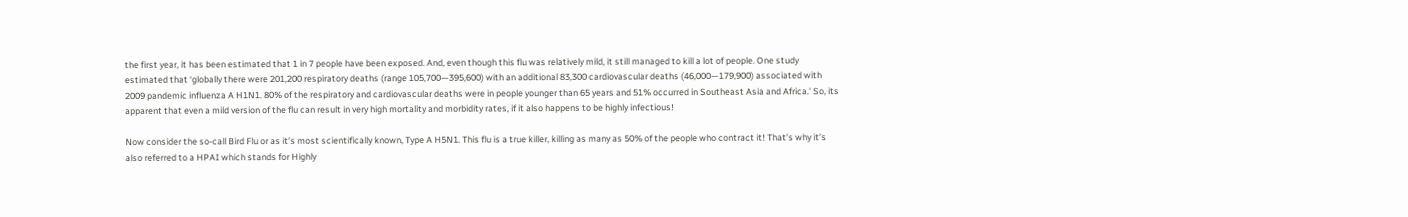the first year, it has been estimated that 1 in 7 people have been exposed. And, even though this flu was relatively mild, it still managed to kill a lot of people. One study estimated that ‘globally there were 201,200 respiratory deaths (range 105,700—395,600) with an additional 83,300 cardiovascular deaths (46,000—179,900) associated with 2009 pandemic influenza A H1N1. 80% of the respiratory and cardiovascular deaths were in people younger than 65 years and 51% occurred in Southeast Asia and Africa.’ So, its apparent that even a mild version of the flu can result in very high mortality and morbidity rates, if it also happens to be highly infectious!

Now consider the so-call Bird Flu or as it’s most scientifically known, Type A H5N1. This flu is a true killer, killing as many as 50% of the people who contract it! That’s why it’s also referred to a HPAI which stands for Highly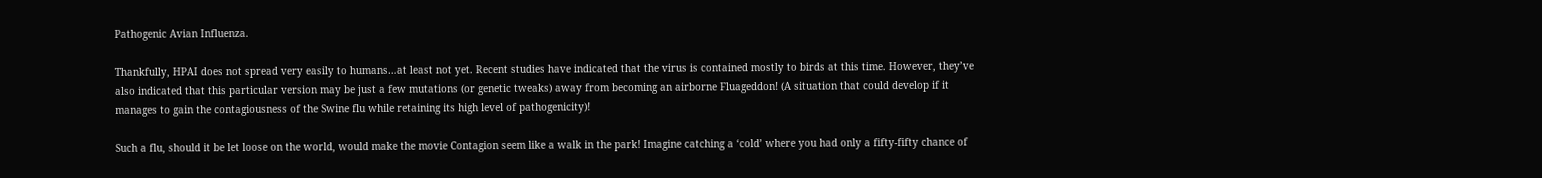Pathogenic Avian Influenza.

Thankfully, HPAI does not spread very easily to humans…at least not yet. Recent studies have indicated that the virus is contained mostly to birds at this time. However, they’ve also indicated that this particular version may be just a few mutations (or genetic tweaks) away from becoming an airborne Fluageddon! (A situation that could develop if it manages to gain the contagiousness of the Swine flu while retaining its high level of pathogenicity)!

Such a flu, should it be let loose on the world, would make the movie Contagion seem like a walk in the park! Imagine catching a ‘cold’ where you had only a fifty-fifty chance of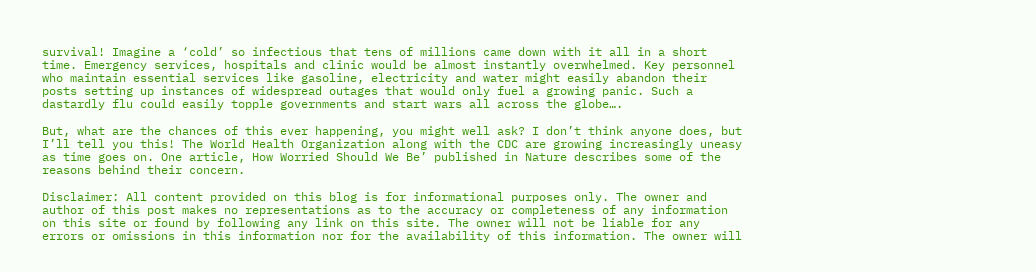survival! Imagine a ‘cold’ so infectious that tens of millions came down with it all in a short time. Emergency services, hospitals and clinic would be almost instantly overwhelmed. Key personnel who maintain essential services like gasoline, electricity and water might easily abandon their posts setting up instances of widespread outages that would only fuel a growing panic. Such a dastardly flu could easily topple governments and start wars all across the globe….

But, what are the chances of this ever happening, you might well ask? I don’t think anyone does, but I’ll tell you this! The World Health Organization along with the CDC are growing increasingly uneasy as time goes on. One article, How Worried Should We Be’ published in Nature describes some of the reasons behind their concern.

Disclaimer: All content provided on this blog is for informational purposes only. The owner and author of this post makes no representations as to the accuracy or completeness of any information on this site or found by following any link on this site. The owner will not be liable for any errors or omissions in this information nor for the availability of this information. The owner will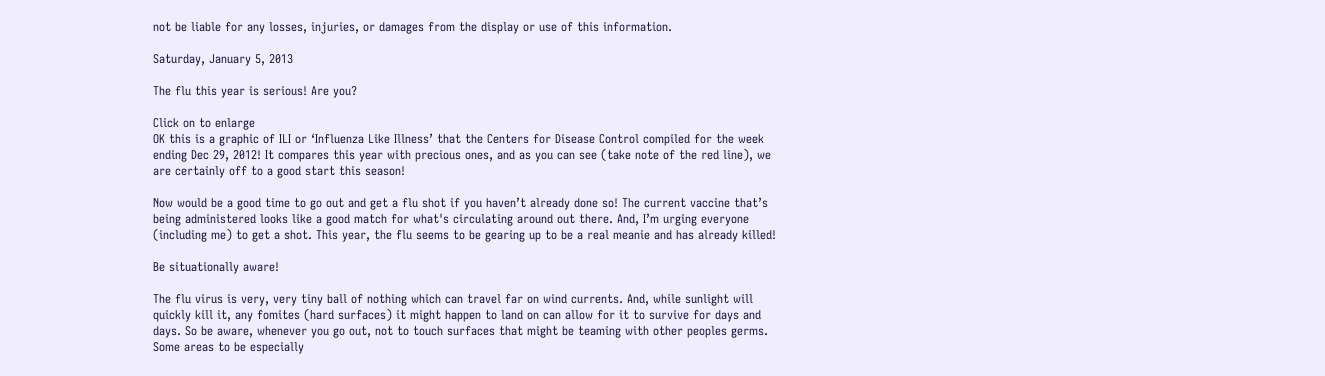not be liable for any losses, injuries, or damages from the display or use of this information.

Saturday, January 5, 2013

The flu this year is serious! Are you?

Click on to enlarge
OK this is a graphic of ILI or ‘Influenza Like Illness’ that the Centers for Disease Control compiled for the week ending Dec 29, 2012! It compares this year with precious ones, and as you can see (take note of the red line), we are certainly off to a good start this season!

Now would be a good time to go out and get a flu shot if you haven’t already done so! The current vaccine that’s being administered looks like a good match for what's circulating around out there. And, I’m urging everyone (including me) to get a shot. This year, the flu seems to be gearing up to be a real meanie and has already killed!

Be situationally aware!

The flu virus is very, very tiny ball of nothing which can travel far on wind currents. And, while sunlight will quickly kill it, any fomites (hard surfaces) it might happen to land on can allow for it to survive for days and days. So be aware, whenever you go out, not to touch surfaces that might be teaming with other peoples germs. Some areas to be especially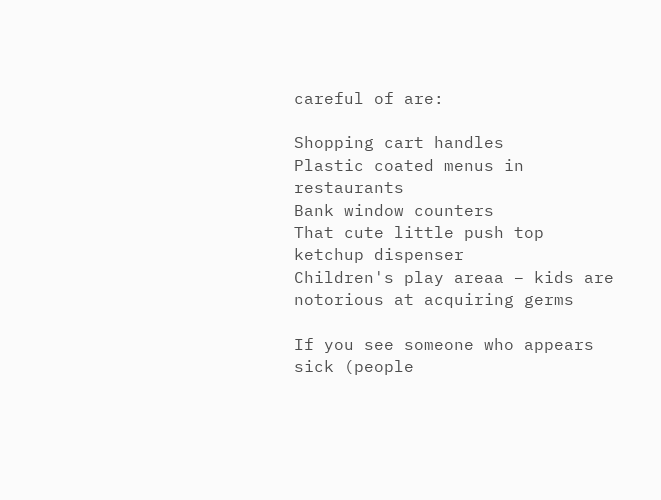careful of are:

Shopping cart handles
Plastic coated menus in restaurants
Bank window counters
That cute little push top ketchup dispenser
Children's play areaa – kids are notorious at acquiring germs

If you see someone who appears sick (people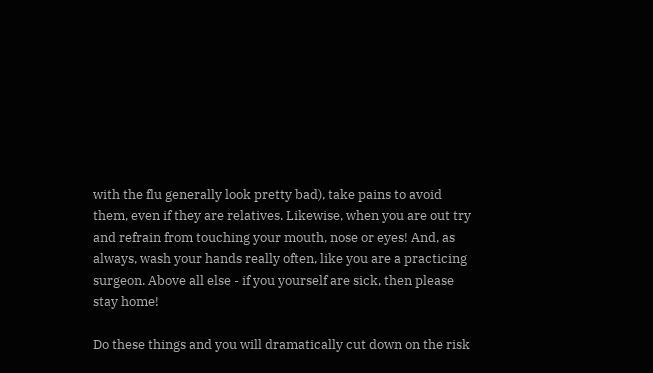with the flu generally look pretty bad), take pains to avoid them, even if they are relatives. Likewise, when you are out try and refrain from touching your mouth, nose or eyes! And, as always, wash your hands really often, like you are a practicing surgeon. Above all else - if you yourself are sick, then please stay home!

Do these things and you will dramatically cut down on the risk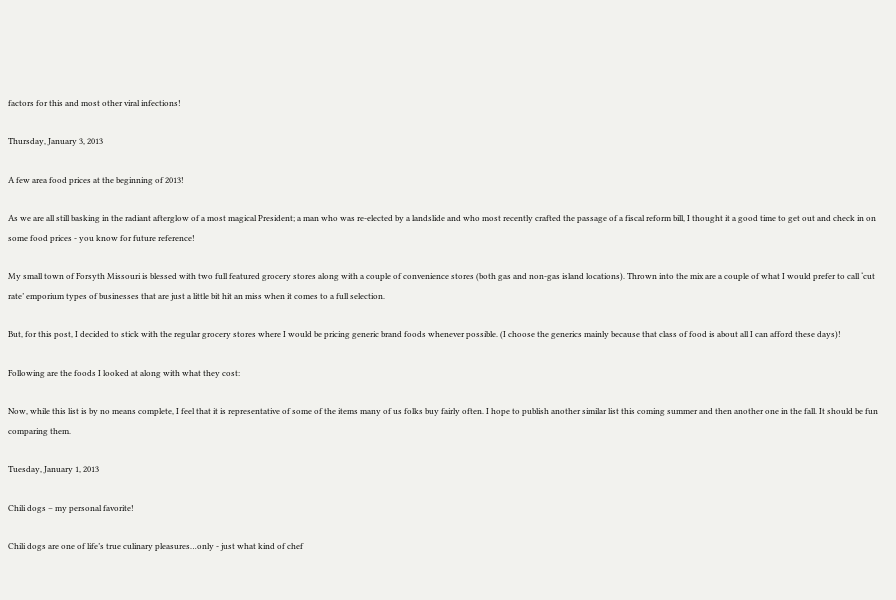factors for this and most other viral infections!

Thursday, January 3, 2013

A few area food prices at the beginning of 2013!

As we are all still basking in the radiant afterglow of a most magical President; a man who was re-elected by a landslide and who most recently crafted the passage of a fiscal reform bill, I thought it a good time to get out and check in on some food prices - you know for future reference!

My small town of Forsyth Missouri is blessed with two full featured grocery stores along with a couple of convenience stores (both gas and non-gas island locations). Thrown into the mix are a couple of what I would prefer to call ‘cut rate’ emporium types of businesses that are just a little bit hit an miss when it comes to a full selection.

But, for this post, I decided to stick with the regular grocery stores where I would be pricing generic brand foods whenever possible. (I choose the generics mainly because that class of food is about all I can afford these days)!

Following are the foods I looked at along with what they cost:

Now, while this list is by no means complete, I feel that it is representative of some of the items many of us folks buy fairly often. I hope to publish another similar list this coming summer and then another one in the fall. It should be fun comparing them.

Tuesday, January 1, 2013

Chili dogs – my personal favorite!

Chili dogs are one of life’s true culinary pleasures…only - just what kind of chef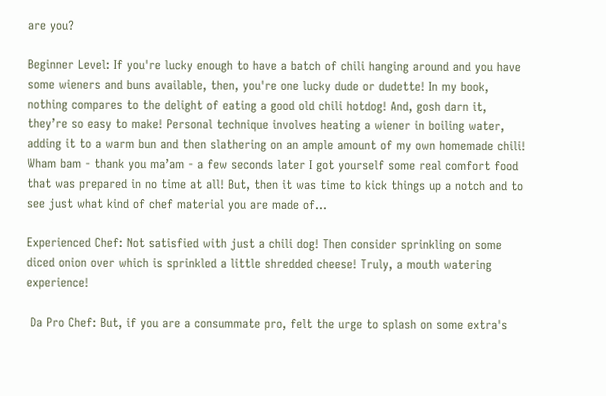are you?

Beginner Level: If you're lucky enough to have a batch of chili hanging around and you have some wieners and buns available, then, you're one lucky dude or dudette! In my book, nothing compares to the delight of eating a good old chili hotdog! And, gosh darn it, they’re so easy to make! Personal technique involves heating a wiener in boiling water, adding it to a warm bun and then slathering on an ample amount of my own homemade chili! Wham bam - thank you ma’am - a few seconds later I got yourself some real comfort food that was prepared in no time at all! But, then it was time to kick things up a notch and to see just what kind of chef material you are made of...

Experienced Chef: Not satisfied with just a chili dog! Then consider sprinkling on some diced onion over which is sprinkled a little shredded cheese! Truly, a mouth watering experience!

 Da Pro Chef: But, if you are a consummate pro, felt the urge to splash on some extra's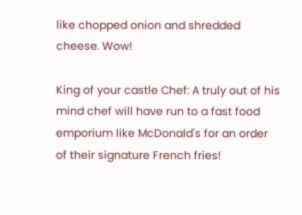like chopped onion and shredded cheese. Wow!

King of your castle Chef: A truly out of his mind chef will have run to a fast food emporium like McDonald's for an order of their signature French fries!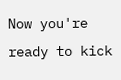Now you're ready to kick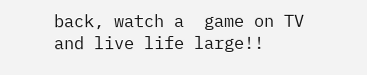back, watch a  game on TV and live life large!!